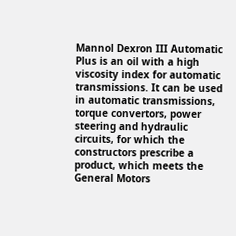Mannol Dexron III Automatic Plus is an oil with a high viscosity index for automatic transmissions. It can be used in automatic transmissions, torque convertors, power steering and hydraulic circuits, for which the constructors prescribe a product, which meets the General Motors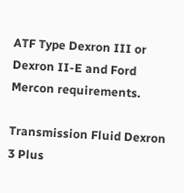ATF Type Dexron III or Dexron II-E and Ford Mercon requirements.

Transmission Fluid Dexron 3 Plus